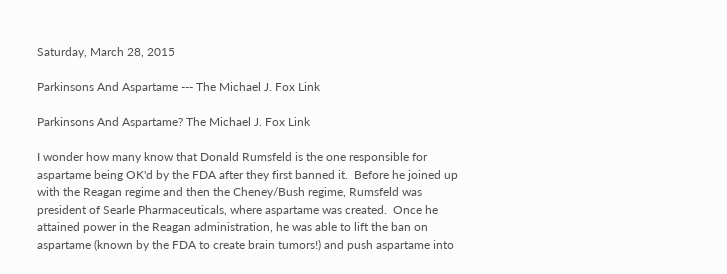Saturday, March 28, 2015

Parkinsons And Aspartame --- The Michael J. Fox Link

Parkinsons And Aspartame? The Michael J. Fox Link

I wonder how many know that Donald Rumsfeld is the one responsible for aspartame being OK'd by the FDA after they first banned it.  Before he joined up with the Reagan regime and then the Cheney/Bush regime, Rumsfeld was president of Searle Pharmaceuticals, where aspartame was created.  Once he attained power in the Reagan administration, he was able to lift the ban on aspartame (known by the FDA to create brain tumors!) and push aspartame into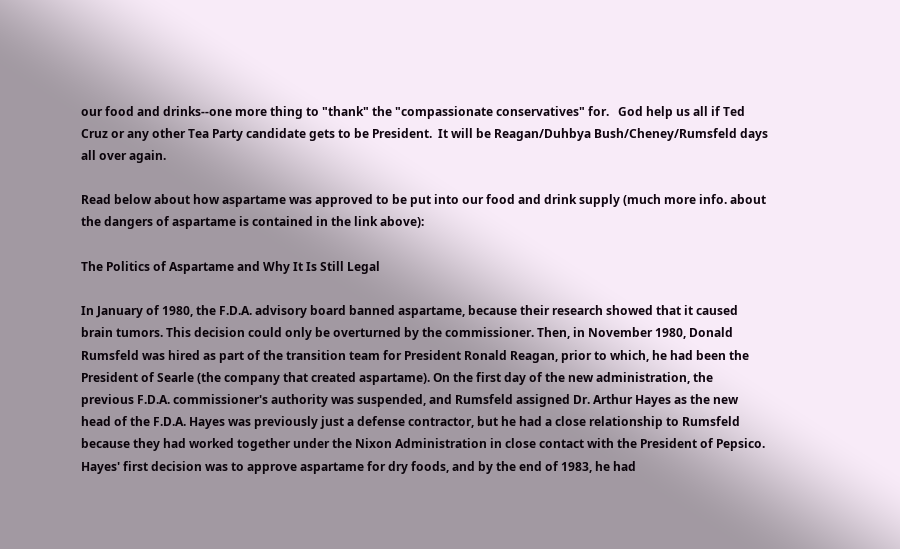our food and drinks--one more thing to "thank" the "compassionate conservatives" for.   God help us all if Ted Cruz or any other Tea Party candidate gets to be President.  It will be Reagan/Duhbya Bush/Cheney/Rumsfeld days all over again.

Read below about how aspartame was approved to be put into our food and drink supply (much more info. about the dangers of aspartame is contained in the link above):

The Politics of Aspartame and Why It Is Still Legal

In January of 1980, the F.D.A. advisory board banned aspartame, because their research showed that it caused brain tumors. This decision could only be overturned by the commissioner. Then, in November 1980, Donald Rumsfeld was hired as part of the transition team for President Ronald Reagan, prior to which, he had been the President of Searle (the company that created aspartame). On the first day of the new administration, the previous F.D.A. commissioner's authority was suspended, and Rumsfeld assigned Dr. Arthur Hayes as the new head of the F.D.A. Hayes was previously just a defense contractor, but he had a close relationship to Rumsfeld because they had worked together under the Nixon Administration in close contact with the President of Pepsico. Hayes' first decision was to approve aspartame for dry foods, and by the end of 1983, he had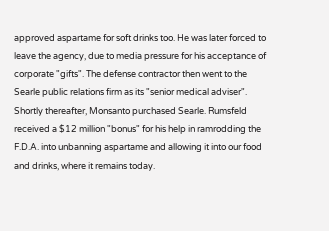approved aspartame for soft drinks too. He was later forced to leave the agency, due to media pressure for his acceptance of corporate "gifts". The defense contractor then went to the Searle public relations firm as its "senior medical adviser". Shortly thereafter, Monsanto purchased Searle. Rumsfeld received a $12 million "bonus" for his help in ramrodding the F.D.A. into unbanning aspartame and allowing it into our food and drinks, where it remains today.